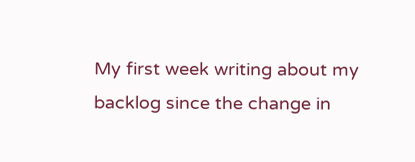My first week writing about my backlog since the change in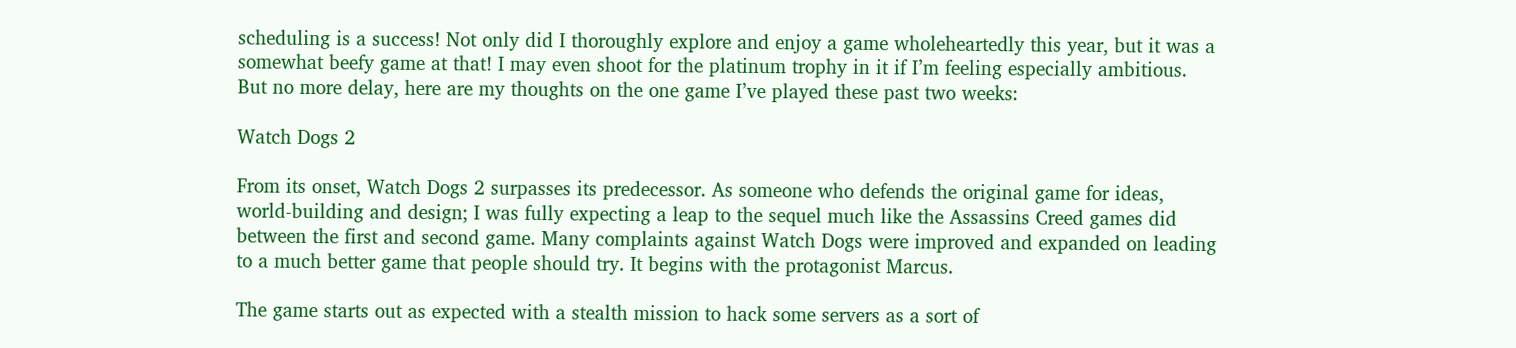scheduling is a success! Not only did I thoroughly explore and enjoy a game wholeheartedly this year, but it was a somewhat beefy game at that! I may even shoot for the platinum trophy in it if I’m feeling especially ambitious. But no more delay, here are my thoughts on the one game I’ve played these past two weeks:

Watch Dogs 2

From its onset, Watch Dogs 2 surpasses its predecessor. As someone who defends the original game for ideas, world-building and design; I was fully expecting a leap to the sequel much like the Assassins Creed games did between the first and second game. Many complaints against Watch Dogs were improved and expanded on leading to a much better game that people should try. It begins with the protagonist Marcus.

The game starts out as expected with a stealth mission to hack some servers as a sort of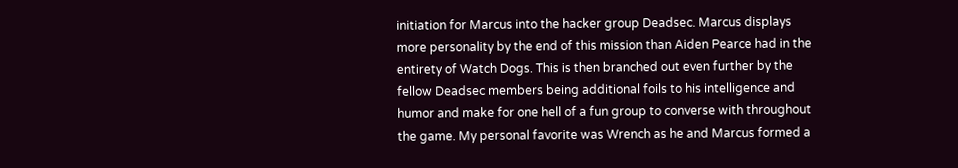initiation for Marcus into the hacker group Deadsec. Marcus displays more personality by the end of this mission than Aiden Pearce had in the entirety of Watch Dogs. This is then branched out even further by the fellow Deadsec members being additional foils to his intelligence and humor and make for one hell of a fun group to converse with throughout the game. My personal favorite was Wrench as he and Marcus formed a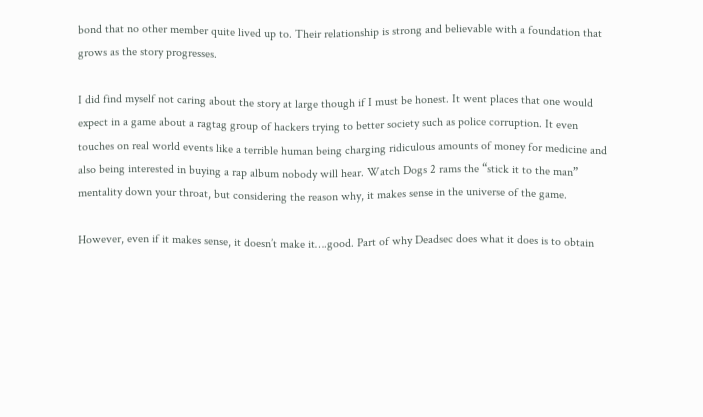bond that no other member quite lived up to. Their relationship is strong and believable with a foundation that grows as the story progresses.

I did find myself not caring about the story at large though if I must be honest. It went places that one would expect in a game about a ragtag group of hackers trying to better society such as police corruption. It even touches on real world events like a terrible human being charging ridiculous amounts of money for medicine and also being interested in buying a rap album nobody will hear. Watch Dogs 2 rams the “stick it to the man” mentality down your throat, but considering the reason why, it makes sense in the universe of the game.

However, even if it makes sense, it doesn’t make it….good. Part of why Deadsec does what it does is to obtain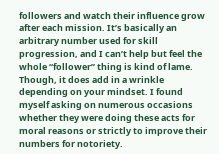followers and watch their influence grow after each mission. It’s basically an arbitrary number used for skill progression, and I can’t help but feel the whole “follower” thing is kind of lame. Though, it does add in a wrinkle depending on your mindset. I found myself asking on numerous occasions whether they were doing these acts for moral reasons or strictly to improve their numbers for notoriety.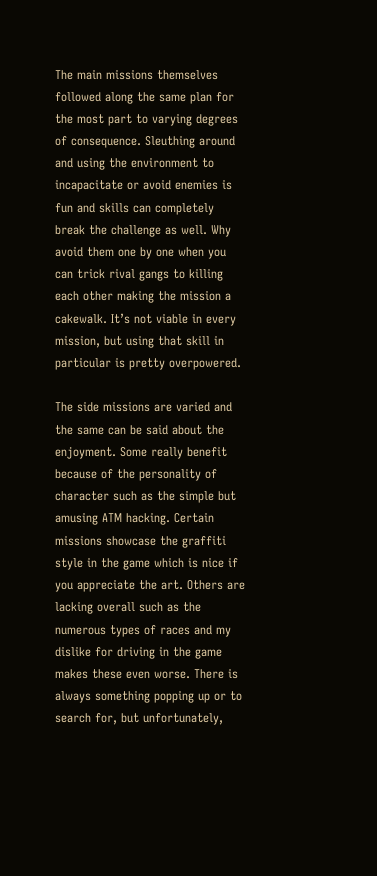The main missions themselves followed along the same plan for the most part to varying degrees of consequence. Sleuthing around and using the environment to incapacitate or avoid enemies is fun and skills can completely break the challenge as well. Why avoid them one by one when you can trick rival gangs to killing each other making the mission a cakewalk. It’s not viable in every mission, but using that skill in particular is pretty overpowered.

The side missions are varied and the same can be said about the enjoyment. Some really benefit because of the personality of character such as the simple but amusing ATM hacking. Certain missions showcase the graffiti style in the game which is nice if you appreciate the art. Others are lacking overall such as the numerous types of races and my dislike for driving in the game makes these even worse. There is always something popping up or to search for, but unfortunately,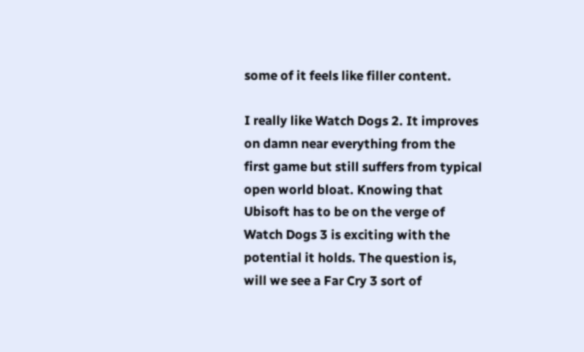some of it feels like filler content.

I really like Watch Dogs 2. It improves on damn near everything from the first game but still suffers from typical open world bloat. Knowing that Ubisoft has to be on the verge of Watch Dogs 3 is exciting with the potential it holds. The question is, will we see a Far Cry 3 sort of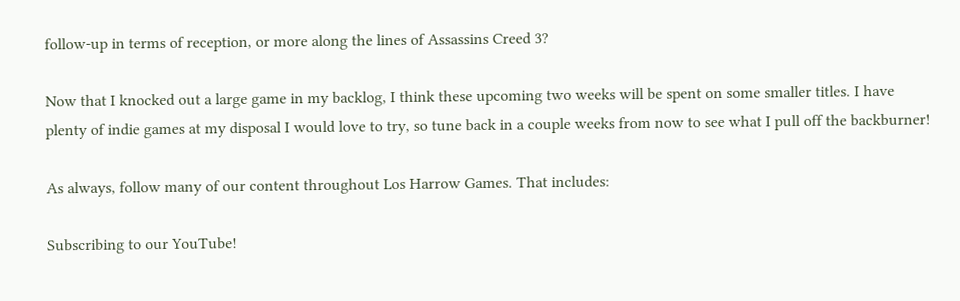follow-up in terms of reception, or more along the lines of Assassins Creed 3?

Now that I knocked out a large game in my backlog, I think these upcoming two weeks will be spent on some smaller titles. I have plenty of indie games at my disposal I would love to try, so tune back in a couple weeks from now to see what I pull off the backburner!

As always, follow many of our content throughout Los Harrow Games. That includes:

Subscribing to our YouTube!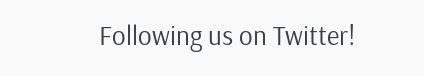Following us on Twitter!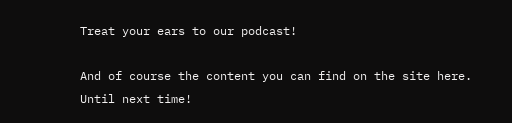Treat your ears to our podcast!

And of course the content you can find on the site here. Until next time!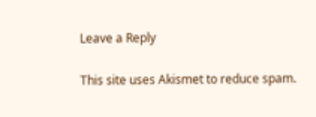Leave a Reply

This site uses Akismet to reduce spam.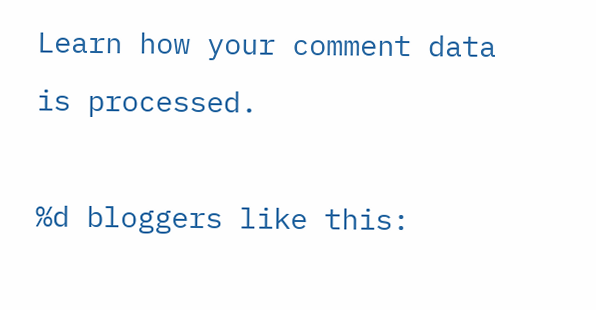Learn how your comment data is processed.

%d bloggers like this: